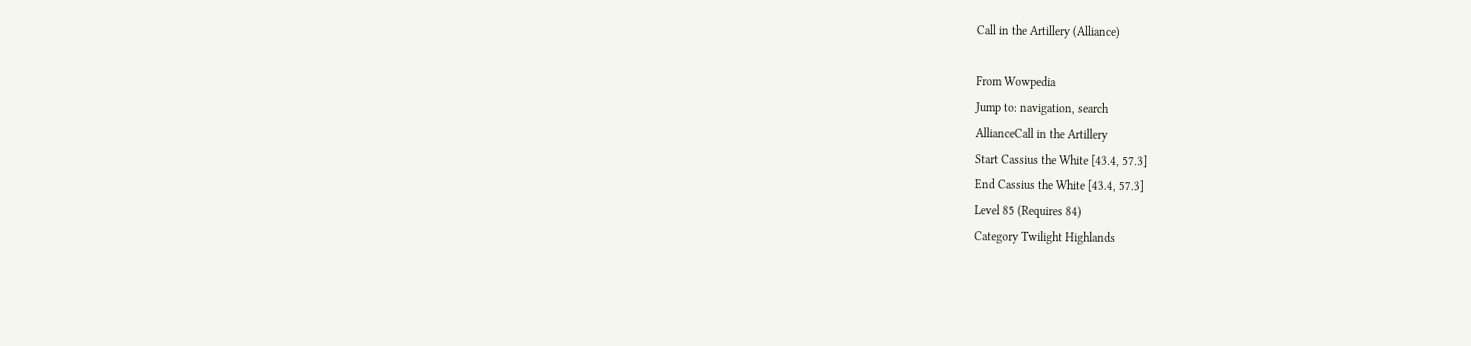Call in the Artillery (Alliance)

From Wowpedia
Jump to: navigation, search
AllianceCall in the Artillery
Start Cassius the White [43.4, 57.3]
End Cassius the White [43.4, 57.3]
Level 85 (Requires 84)
Category Twilight Highlands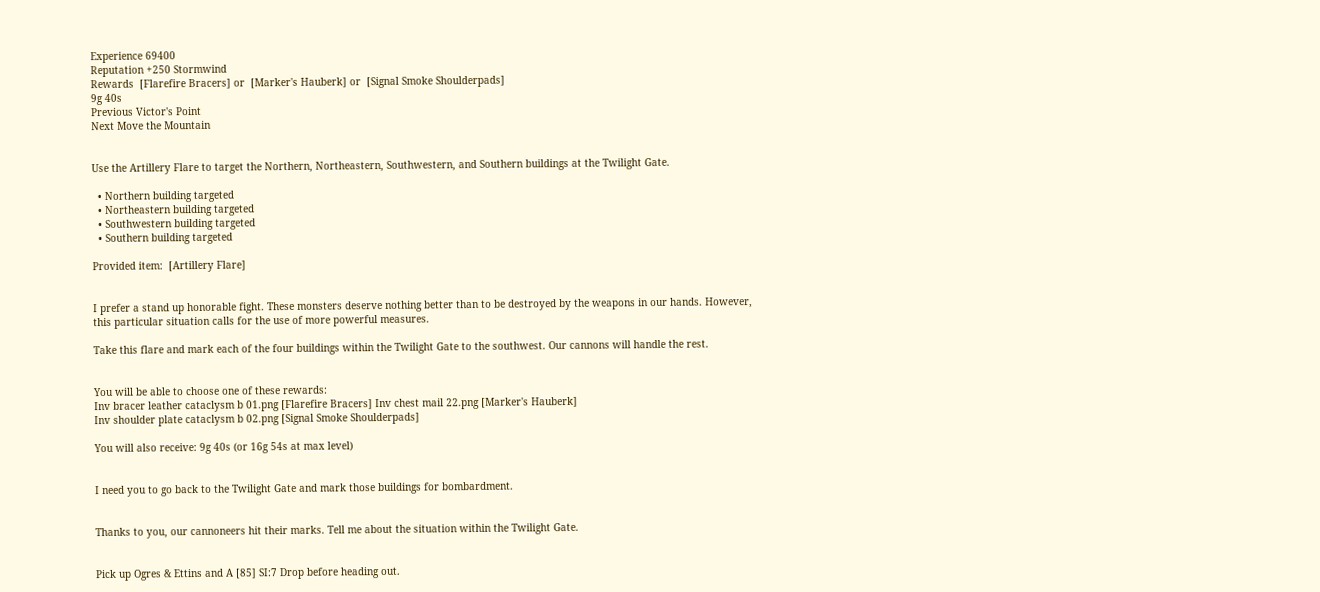Experience 69400
Reputation +250 Stormwind
Rewards  [Flarefire Bracers] or  [Marker's Hauberk] or  [Signal Smoke Shoulderpads]
9g 40s
Previous Victor's Point
Next Move the Mountain


Use the Artillery Flare to target the Northern, Northeastern, Southwestern, and Southern buildings at the Twilight Gate.

  • Northern building targeted
  • Northeastern building targeted
  • Southwestern building targeted
  • Southern building targeted

Provided item:  [Artillery Flare]


I prefer a stand up honorable fight. These monsters deserve nothing better than to be destroyed by the weapons in our hands. However, this particular situation calls for the use of more powerful measures.

Take this flare and mark each of the four buildings within the Twilight Gate to the southwest. Our cannons will handle the rest.


You will be able to choose one of these rewards:
Inv bracer leather cataclysm b 01.png [Flarefire Bracers] Inv chest mail 22.png [Marker's Hauberk]
Inv shoulder plate cataclysm b 02.png [Signal Smoke Shoulderpads]

You will also receive: 9g 40s (or 16g 54s at max level)


I need you to go back to the Twilight Gate and mark those buildings for bombardment.


Thanks to you, our cannoneers hit their marks. Tell me about the situation within the Twilight Gate.


Pick up Ogres & Ettins and A [85] SI:7 Drop before heading out.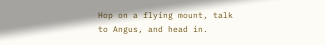Hop on a flying mount, talk to Angus, and head in.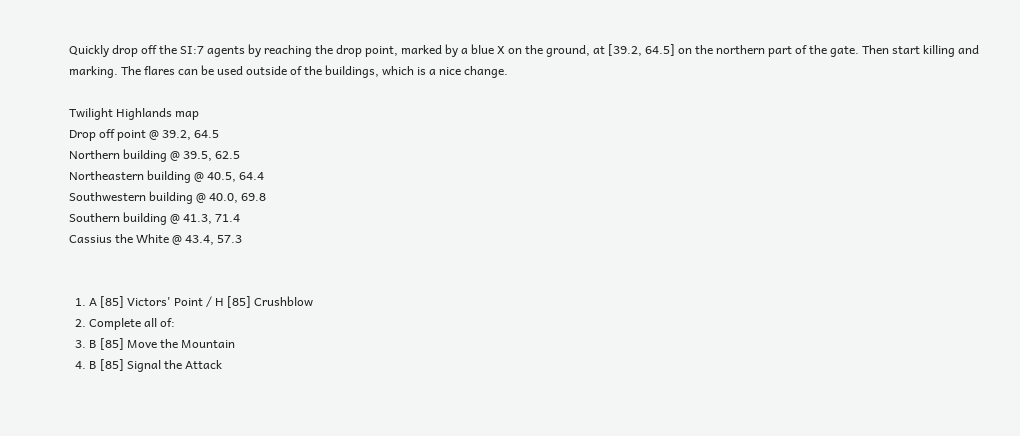Quickly drop off the SI:7 agents by reaching the drop point, marked by a blue X on the ground, at [39.2, 64.5] on the northern part of the gate. Then start killing and marking. The flares can be used outside of the buildings, which is a nice change.

Twilight Highlands map
Drop off point @ 39.2, 64.5
Northern building @ 39.5, 62.5
Northeastern building @ 40.5, 64.4
Southwestern building @ 40.0, 69.8
Southern building @ 41.3, 71.4
Cassius the White @ 43.4, 57.3


  1. A [85] Victors' Point / H [85] Crushblow
  2. Complete all of:
  3. B [85] Move the Mountain
  4. B [85] Signal the Attack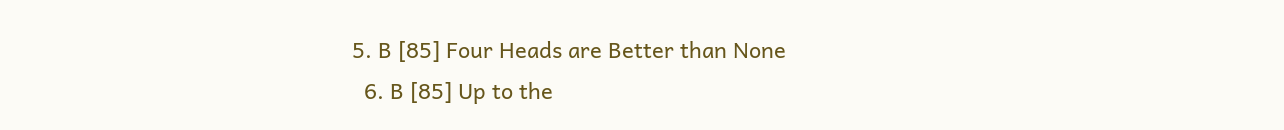5. B [85] Four Heads are Better than None
  6. B [85] Up to the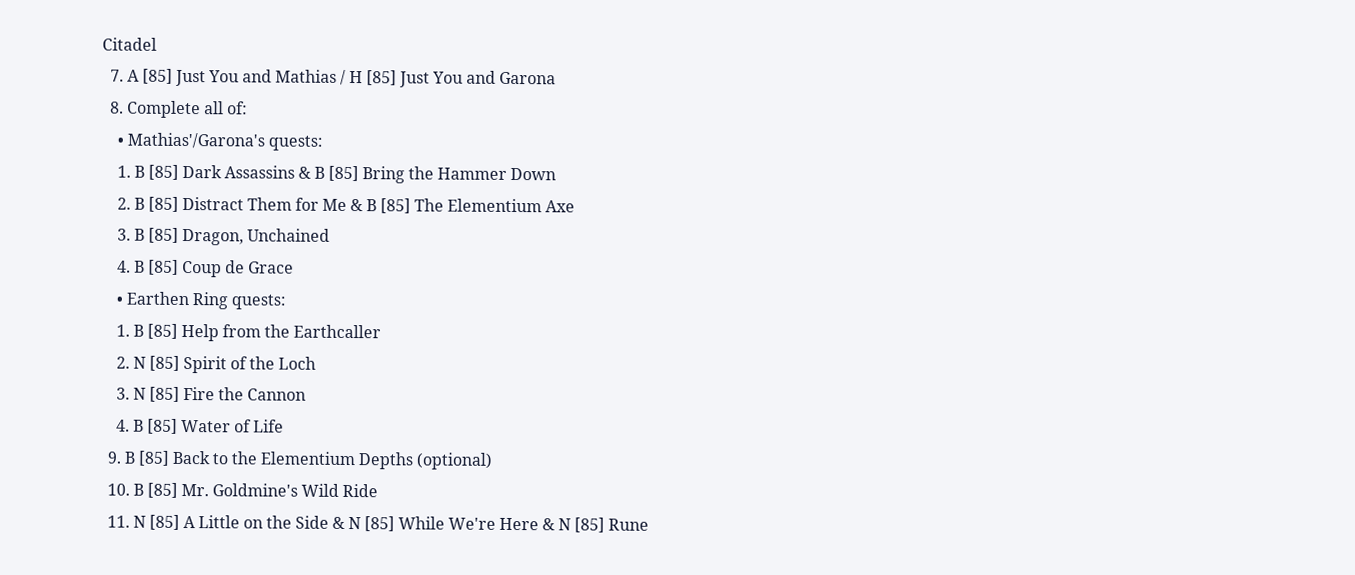Citadel
  7. A [85] Just You and Mathias / H [85] Just You and Garona
  8. Complete all of:
    • Mathias'/Garona's quests:
    1. B [85] Dark Assassins & B [85] Bring the Hammer Down
    2. B [85] Distract Them for Me & B [85] The Elementium Axe
    3. B [85] Dragon, Unchained
    4. B [85] Coup de Grace
    • Earthen Ring quests:
    1. B [85] Help from the Earthcaller
    2. N [85] Spirit of the Loch
    3. N [85] Fire the Cannon
    4. B [85] Water of Life
  9. B [85] Back to the Elementium Depths (optional)
  10. B [85] Mr. Goldmine's Wild Ride
  11. N [85] A Little on the Side & N [85] While We're Here & N [85] Rune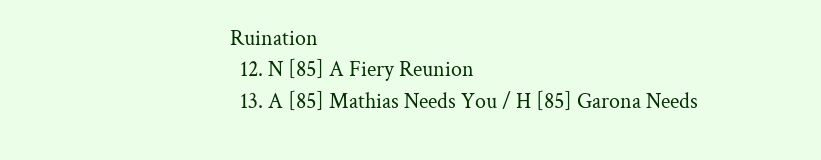Ruination
  12. N [85] A Fiery Reunion
  13. A [85] Mathias Needs You / H [85] Garona Needs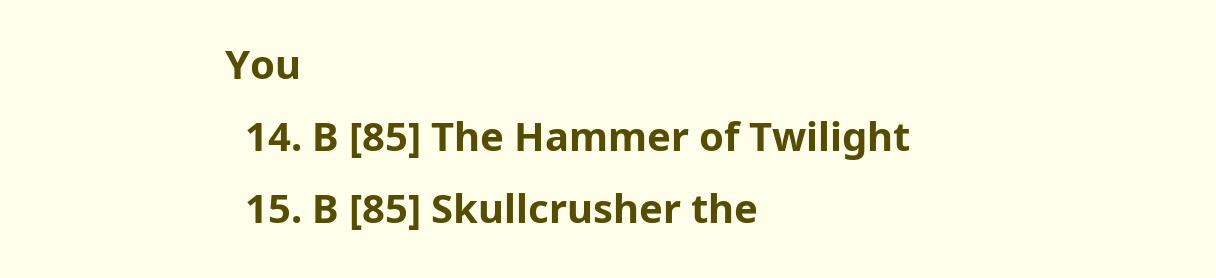You
  14. B [85] The Hammer of Twilight
  15. B [85] Skullcrusher the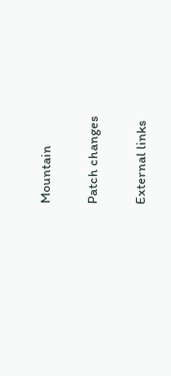Mountain

Patch changes

External links